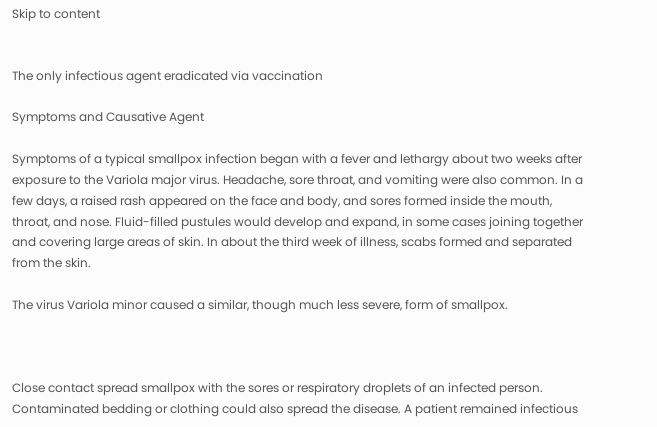Skip to content


The only infectious agent eradicated via vaccination

Symptoms and Causative Agent

Symptoms of a typical smallpox infection began with a fever and lethargy about two weeks after exposure to the Variola major virus. Headache, sore throat, and vomiting were also common. In a few days, a raised rash appeared on the face and body, and sores formed inside the mouth, throat, and nose. Fluid-filled pustules would develop and expand, in some cases joining together and covering large areas of skin. In about the third week of illness, scabs formed and separated from the skin.

The virus Variola minor caused a similar, though much less severe, form of smallpox.



Close contact spread smallpox with the sores or respiratory droplets of an infected person. Contaminated bedding or clothing could also spread the disease. A patient remained infectious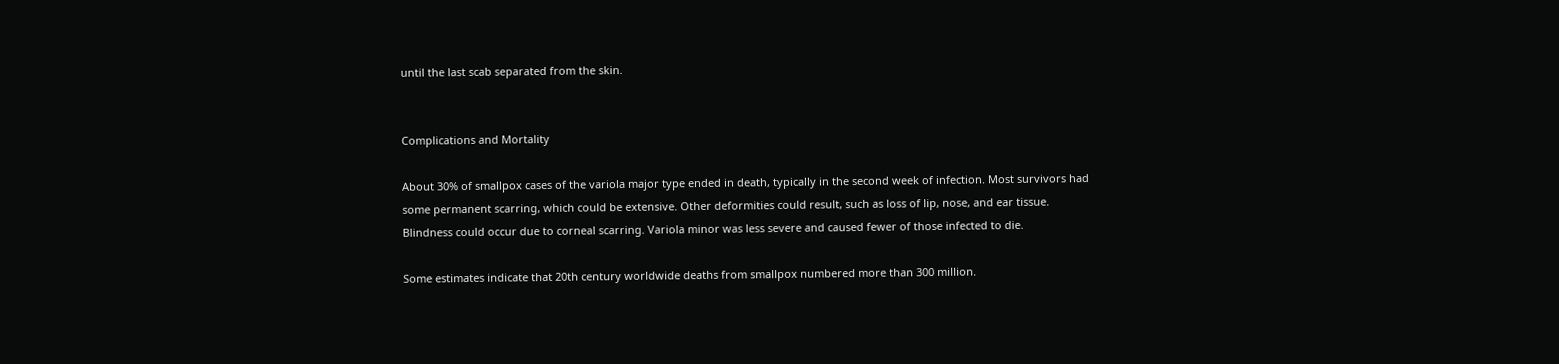until the last scab separated from the skin.


Complications and Mortality

About 30% of smallpox cases of the variola major type ended in death, typically in the second week of infection. Most survivors had some permanent scarring, which could be extensive. Other deformities could result, such as loss of lip, nose, and ear tissue. Blindness could occur due to corneal scarring. Variola minor was less severe and caused fewer of those infected to die.

Some estimates indicate that 20th century worldwide deaths from smallpox numbered more than 300 million.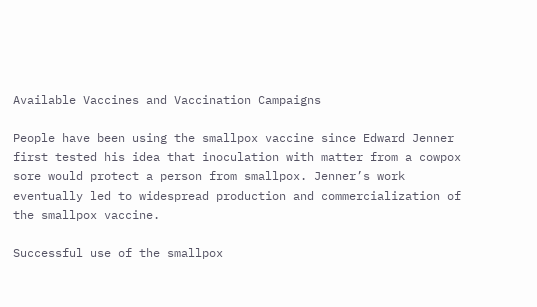Available Vaccines and Vaccination Campaigns

People have been using the smallpox vaccine since Edward Jenner first tested his idea that inoculation with matter from a cowpox sore would protect a person from smallpox. Jenner’s work eventually led to widespread production and commercialization of the smallpox vaccine.

Successful use of the smallpox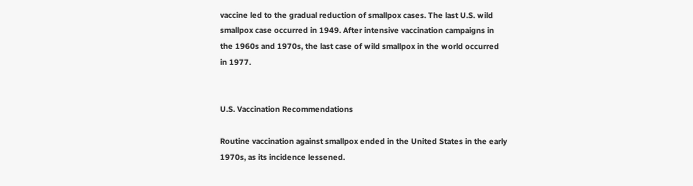vaccine led to the gradual reduction of smallpox cases. The last U.S. wild smallpox case occurred in 1949. After intensive vaccination campaigns in the 1960s and 1970s, the last case of wild smallpox in the world occurred in 1977.


U.S. Vaccination Recommendations

Routine vaccination against smallpox ended in the United States in the early 1970s, as its incidence lessened.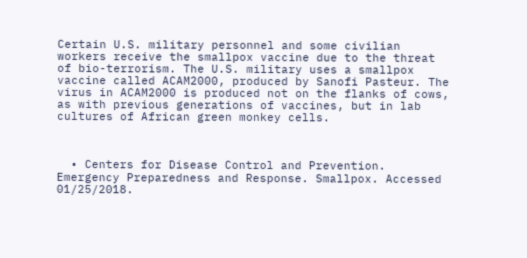Certain U.S. military personnel and some civilian workers receive the smallpox vaccine due to the threat of bio-terrorism. The U.S. military uses a smallpox vaccine called ACAM2000, produced by Sanofi Pasteur. The virus in ACAM2000 is produced not on the flanks of cows, as with previous generations of vaccines, but in lab cultures of African green monkey cells.



  • Centers for Disease Control and Prevention. Emergency Preparedness and Response. Smallpox. Accessed 01/25/2018.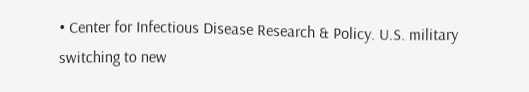• Center for Infectious Disease Research & Policy. U.S. military switching to new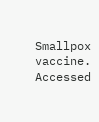Smallpox vaccine. Accessed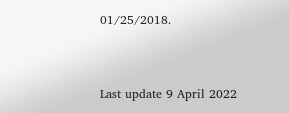01/25/2018.


Last update 9 April 2022